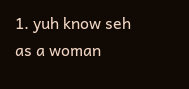1. yuh know seh as a woman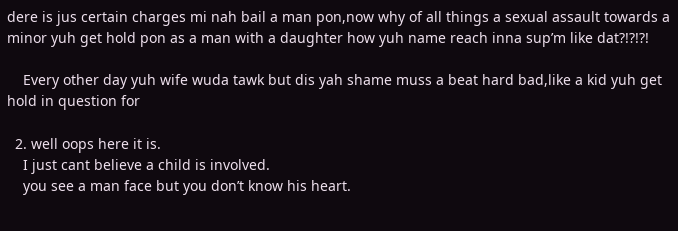dere is jus certain charges mi nah bail a man pon,now why of all things a sexual assault towards a minor yuh get hold pon as a man with a daughter how yuh name reach inna sup’m like dat?!?!?!

    Every other day yuh wife wuda tawk but dis yah shame muss a beat hard bad,like a kid yuh get hold in question for

  2. well oops here it is.
    I just cant believe a child is involved.
    you see a man face but you don’t know his heart.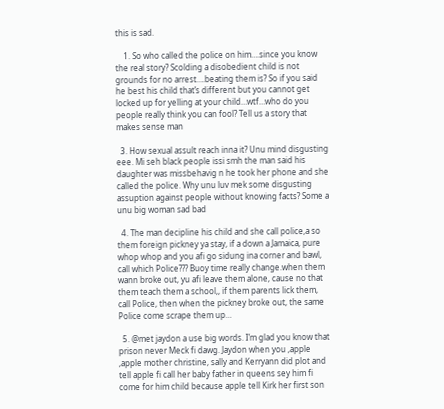this is sad.

    1. So who called the police on him….since you know the real story? Scolding a disobedient child is not grounds for no arrest….beating them is? So if you said he best his child that’s different but you cannot get locked up for yelling at your child…wtf…who do you people really think you can fool? Tell us a story that makes sense man

  3. How sexual assult reach inna it? Unu mind disgusting eee. Mi seh black people issi smh the man said his daughter was missbehavig n he took her phone and she called the police. Why unu luv mek some disgusting assuption against people without knowing facts? Some a unu big woman sad bad

  4. The man decipline his child and she call police,a so them foreign pickney ya stay, if a down a Jamaica, pure whop whop and you afi go sidung ina corner and bawl, call which Police??? Buoy time really change.when them wann broke out, yu afi leave them alone, cause no that them teach them a school,, if them parents lick them, call Police, then when the pickney broke out, the same Police come scrape them up…

  5. @met jaydon a use big words. I’m glad you know that prison never Meck fi dawg. Jaydon when you ,apple ,apple mother christine, sally and Kerryann did plot and tell apple fi call her baby father in queens sey him fi come for him child because apple tell Kirk her first son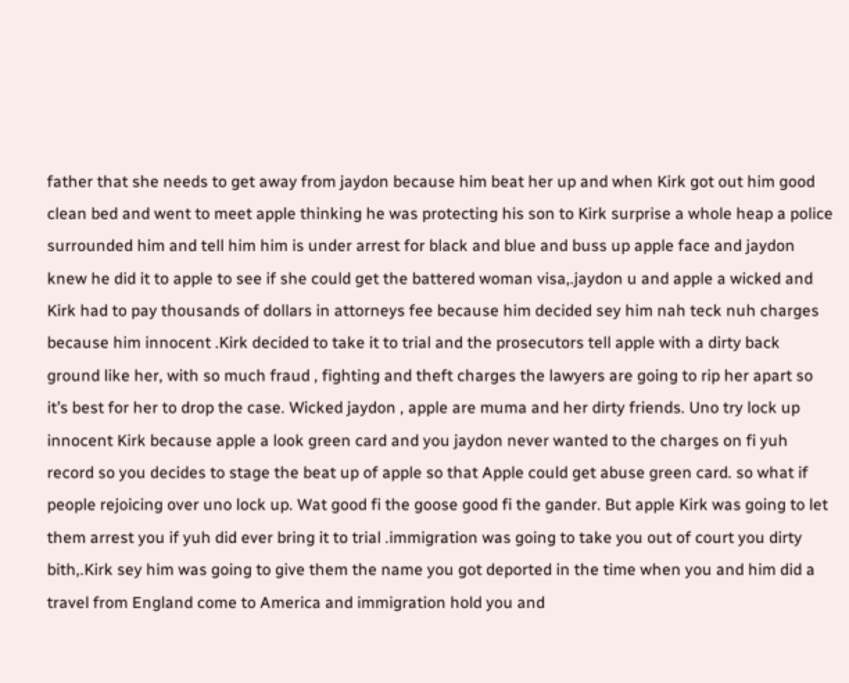father that she needs to get away from jaydon because him beat her up and when Kirk got out him good clean bed and went to meet apple thinking he was protecting his son to Kirk surprise a whole heap a police surrounded him and tell him him is under arrest for black and blue and buss up apple face and jaydon knew he did it to apple to see if she could get the battered woman visa,.jaydon u and apple a wicked and Kirk had to pay thousands of dollars in attorneys fee because him decided sey him nah teck nuh charges because him innocent .Kirk decided to take it to trial and the prosecutors tell apple with a dirty back ground like her, with so much fraud , fighting and theft charges the lawyers are going to rip her apart so it’s best for her to drop the case. Wicked jaydon , apple are muma and her dirty friends. Uno try lock up innocent Kirk because apple a look green card and you jaydon never wanted to the charges on fi yuh record so you decides to stage the beat up of apple so that Apple could get abuse green card. so what if people rejoicing over uno lock up. Wat good fi the goose good fi the gander. But apple Kirk was going to let them arrest you if yuh did ever bring it to trial .immigration was going to take you out of court you dirty bith,.Kirk sey him was going to give them the name you got deported in the time when you and him did a travel from England come to America and immigration hold you and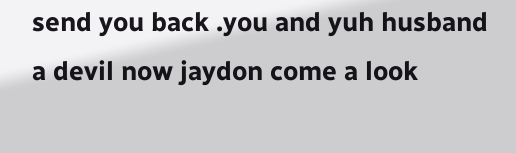send you back .you and yuh husband a devil now jaydon come a look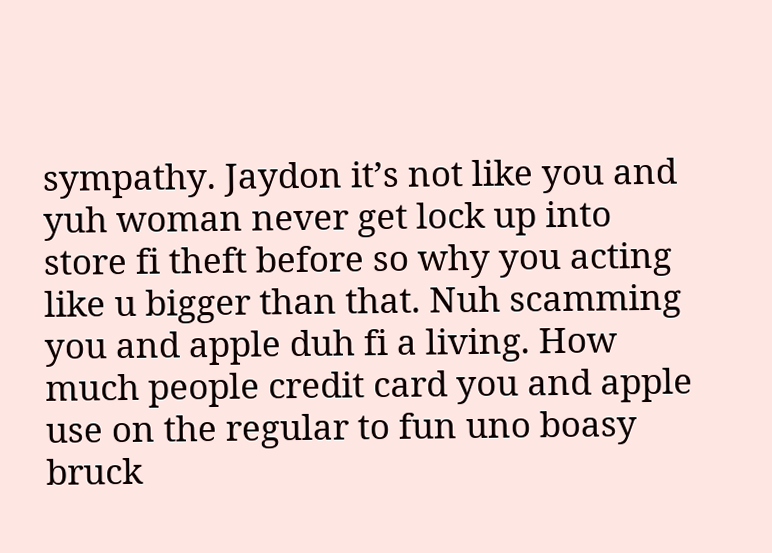sympathy. Jaydon it’s not like you and yuh woman never get lock up into store fi theft before so why you acting like u bigger than that. Nuh scamming you and apple duh fi a living. How much people credit card you and apple use on the regular to fun uno boasy bruck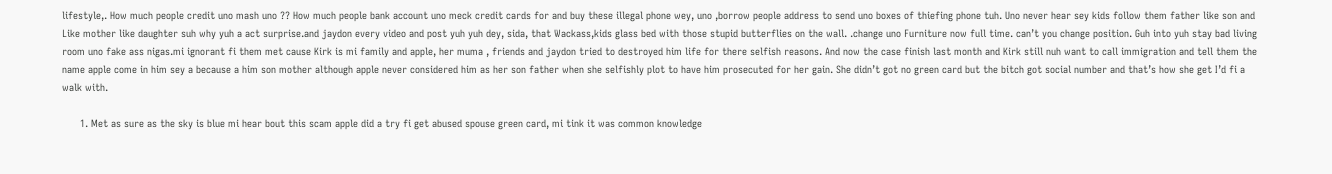lifestyle,. How much people credit uno mash uno ?? How much people bank account uno meck credit cards for and buy these illegal phone wey, uno ,borrow people address to send uno boxes of thiefing phone tuh. Uno never hear sey kids follow them father like son and Like mother like daughter suh why yuh a act surprise.and jaydon every video and post yuh yuh dey, sida, that Wackass,kids glass bed with those stupid butterflies on the wall. .change uno Furniture now full time. can’t you change position. Guh into yuh stay bad living room uno fake ass nigas.mi ignorant fi them met cause Kirk is mi family and apple, her muma , friends and jaydon tried to destroyed him life for there selfish reasons. And now the case finish last month and Kirk still nuh want to call immigration and tell them the name apple come in him sey a because a him son mother although apple never considered him as her son father when she selfishly plot to have him prosecuted for her gain. She didn’t got no green card but the bitch got social number and that’s how she get I’d fi a walk with.

      1. Met as sure as the sky is blue mi hear bout this scam apple did a try fi get abused spouse green card, mi tink it was common knowledge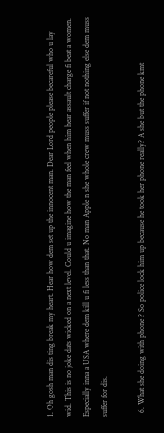1. Oh gosh man dis ting break my heart. Hear how dem set up the innocent man. Dear Lord people please becareful who u lay wid. This is no joke dats wicked on a next level. Could u imagine how the man feel when him hear assault charge fi beat a women. Especially inna a USA where dem kill u fi less than that. No man Apple n she whole crew muss suffer if not nothing else dem muss suffer for dis.

  6. What she doing with phone ? So police lock him up because he took her phone really? A she but the phone kmt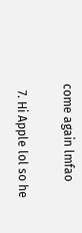come again lmfao

  7. Hi Apple lol so he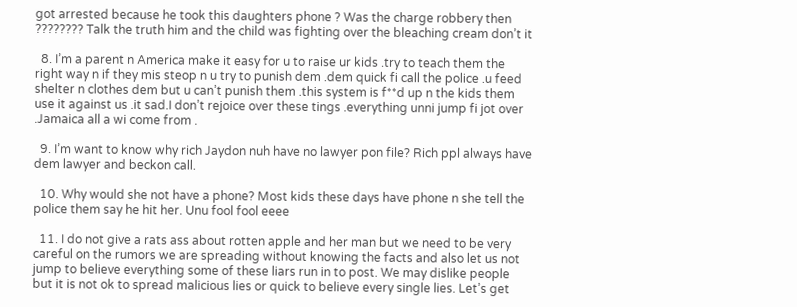got arrested because he took this daughters phone ? Was the charge robbery then ???????? Talk the truth him and the child was fighting over the bleaching cream don’t it

  8. I’m a parent n America make it easy for u to raise ur kids .try to teach them the right way n if they mis steop n u try to punish dem .dem quick fi call the police .u feed shelter n clothes dem but u can’t punish them .this system is f**d up n the kids them use it against us .it sad.I don’t rejoice over these tings .everything unni jump fi jot over .Jamaica all a wi come from .

  9. I’m want to know why rich Jaydon nuh have no lawyer pon file? Rich ppl always have dem lawyer and beckon call.

  10. Why would she not have a phone? Most kids these days have phone n she tell the police them say he hit her. Unu fool fool eeee

  11. I do not give a rats ass about rotten apple and her man but we need to be very careful on the rumors we are spreading without knowing the facts and also let us not jump to believe everything some of these liars run in to post. We may dislike people but it is not ok to spread malicious lies or quick to believe every single lies. Let’s get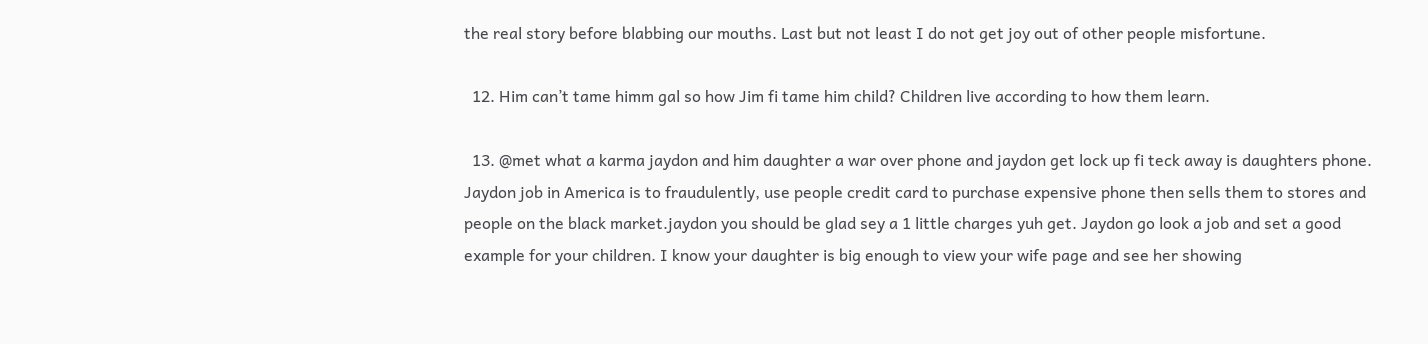the real story before blabbing our mouths. Last but not least I do not get joy out of other people misfortune.

  12. Him can’t tame himm gal so how Jim fi tame him child? Children live according to how them learn.

  13. @met what a karma jaydon and him daughter a war over phone and jaydon get lock up fi teck away is daughters phone. Jaydon job in America is to fraudulently, use people credit card to purchase expensive phone then sells them to stores and people on the black market.jaydon you should be glad sey a 1 little charges yuh get. Jaydon go look a job and set a good example for your children. I know your daughter is big enough to view your wife page and see her showing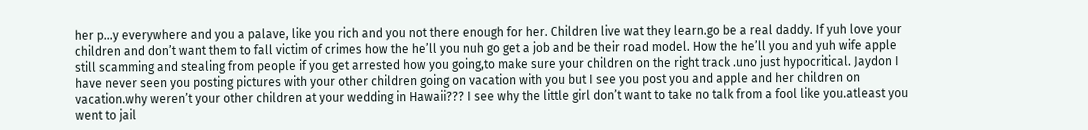her p…y everywhere and you a palave, like you rich and you not there enough for her. Children live wat they learn.go be a real daddy. If yuh love your children and don’t want them to fall victim of crimes how the he’ll you nuh go get a job and be their road model. How the he’ll you and yuh wife apple still scamming and stealing from people if you get arrested how you going,to make sure your children on the right track .uno just hypocritical. Jaydon I have never seen you posting pictures with your other children going on vacation with you but I see you post you and apple and her children on vacation.why weren’t your other children at your wedding in Hawaii??? I see why the little girl don’t want to take no talk from a fool like you.atleast you went to jail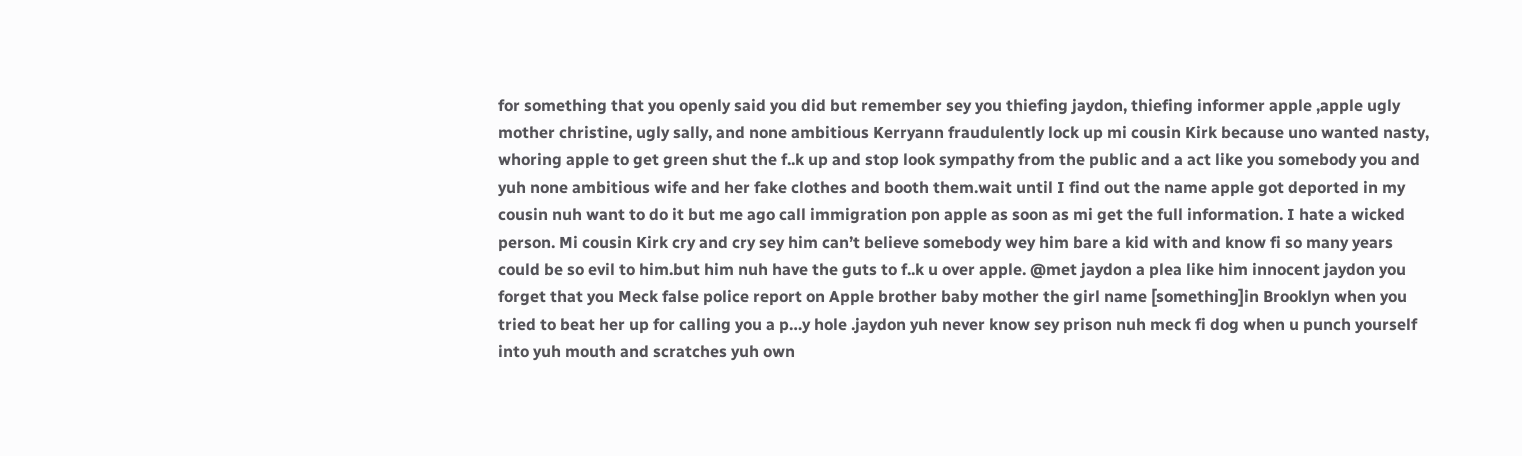for something that you openly said you did but remember sey you thiefing jaydon, thiefing informer apple ,apple ugly mother christine, ugly sally, and none ambitious Kerryann fraudulently lock up mi cousin Kirk because uno wanted nasty, whoring apple to get green shut the f..k up and stop look sympathy from the public and a act like you somebody you and yuh none ambitious wife and her fake clothes and booth them.wait until I find out the name apple got deported in my cousin nuh want to do it but me ago call immigration pon apple as soon as mi get the full information. I hate a wicked person. Mi cousin Kirk cry and cry sey him can’t believe somebody wey him bare a kid with and know fi so many years could be so evil to him.but him nuh have the guts to f..k u over apple. @met jaydon a plea like him innocent jaydon you forget that you Meck false police report on Apple brother baby mother the girl name [something]in Brooklyn when you tried to beat her up for calling you a p…y hole .jaydon yuh never know sey prison nuh meck fi dog when u punch yourself into yuh mouth and scratches yuh own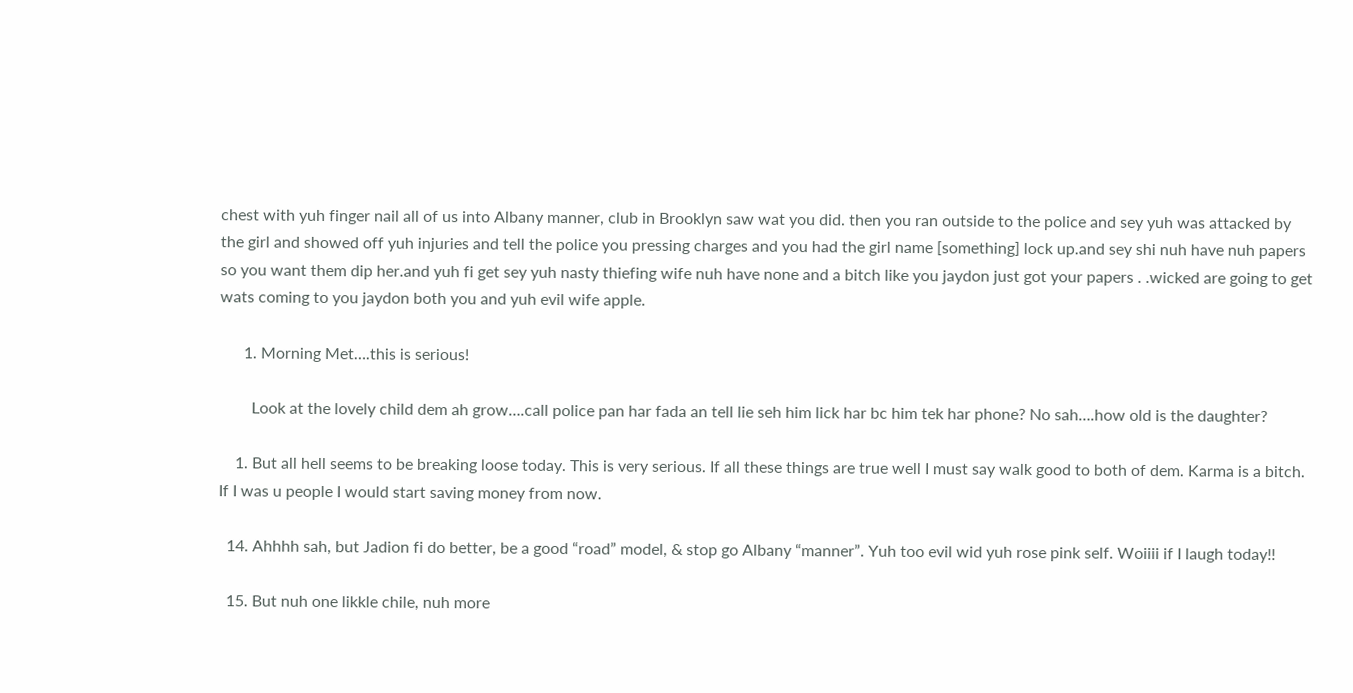chest with yuh finger nail all of us into Albany manner, club in Brooklyn saw wat you did. then you ran outside to the police and sey yuh was attacked by the girl and showed off yuh injuries and tell the police you pressing charges and you had the girl name [something] lock up.and sey shi nuh have nuh papers so you want them dip her.and yuh fi get sey yuh nasty thiefing wife nuh have none and a bitch like you jaydon just got your papers . .wicked are going to get wats coming to you jaydon both you and yuh evil wife apple.

      1. Morning Met….this is serious!

        Look at the lovely child dem ah grow….call police pan har fada an tell lie seh him lick har bc him tek har phone? No sah….how old is the daughter?

    1. But all hell seems to be breaking loose today. This is very serious. If all these things are true well I must say walk good to both of dem. Karma is a bitch. If I was u people I would start saving money from now.

  14. Ahhhh sah, but Jadion fi do better, be a good “road” model, & stop go Albany “manner”. Yuh too evil wid yuh rose pink self. Woiiii if I laugh today!!

  15. But nuh one likkle chile, nuh more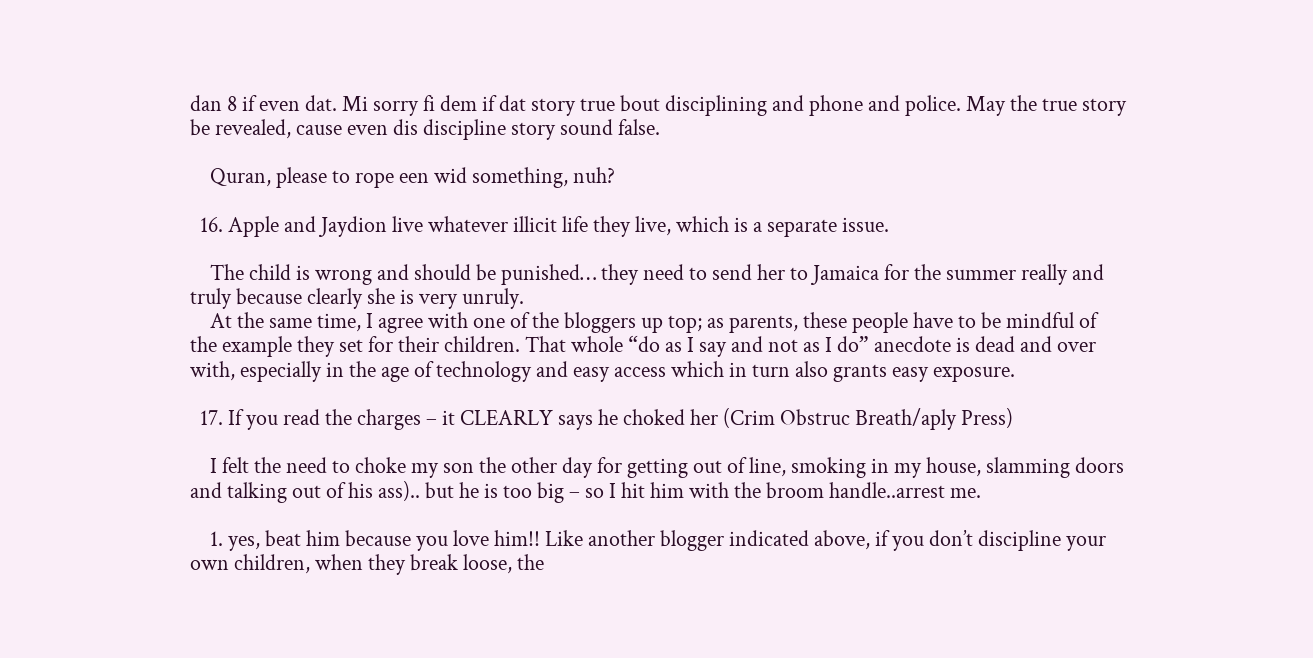dan 8 if even dat. Mi sorry fi dem if dat story true bout disciplining and phone and police. May the true story be revealed, cause even dis discipline story sound false.

    Quran, please to rope een wid something, nuh?

  16. Apple and Jaydion live whatever illicit life they live, which is a separate issue.

    The child is wrong and should be punished… they need to send her to Jamaica for the summer really and truly because clearly she is very unruly.
    At the same time, I agree with one of the bloggers up top; as parents, these people have to be mindful of the example they set for their children. That whole “do as I say and not as I do” anecdote is dead and over with, especially in the age of technology and easy access which in turn also grants easy exposure.

  17. If you read the charges – it CLEARLY says he choked her (Crim Obstruc Breath/aply Press)

    I felt the need to choke my son the other day for getting out of line, smoking in my house, slamming doors and talking out of his ass).. but he is too big – so I hit him with the broom handle..arrest me.

    1. yes, beat him because you love him!! Like another blogger indicated above, if you don’t discipline your own children, when they break loose, the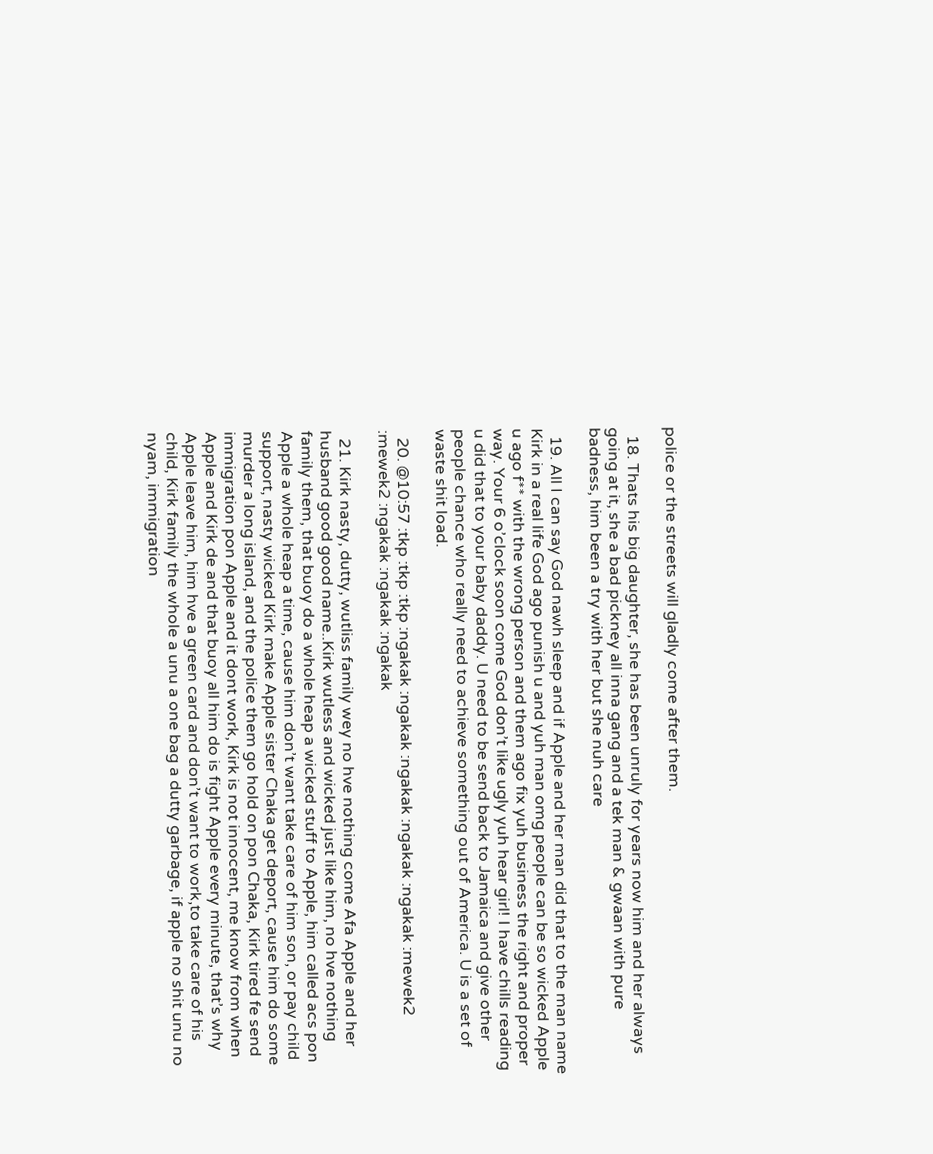police or the streets will gladly come after them.

  18. Thats his big daughter, she has been unruly for years now him and her always going at it, she a bad pickney all inna gang and a tek man & gwaan with pure badness, him been a try with her but she nuh care

  19. All I can say God nawh sleep and if Apple and her man did that to the man name Kirk in a real life God ago punish u and yuh man omg people can be so wicked Apple u ago f** with the wrong person and them ago fix yuh business the right and proper way. Your 6 o’clock soon come God don’t like ugly yuh hear girl! I have chills reading u did that to your baby daddy. U need to be send back to Jamaica and give other people chance who really need to achieve something out of America. U is a set of waste shit load.

  20. @10:57 :tkp :tkp :tkp :ngakak :ngakak :ngakak :ngakak :ngakak :mewek2 :mewek2 :ngakak :ngakak :ngakak

  21. Kirk nasty, dutty, wutliss family wey no hve nothing come Afa Apple and her husband good good name..Kirk wutless and wicked just like him, no hve nothing family them, that buoy do a whole heap a wicked stuff to Apple, him called acs pon Apple a whole heap a time, cause him don’t want take care of him son, or pay child support, nasty wicked Kirk make Apple sister Chaka get deport, cause him do some murder a long island, and the police them go hold on pon Chaka, Kirk tired fe send immigration pon Apple and it dont work, Kirk is not innocent, me know from when Apple and Kirk de and that buoy all him do is fight Apple every minute, that’s why Apple leave him, him hve a green card and don’t want to work,to take care of his child, Kirk family the whole a unu a one bag a dutty garbage, if apple no shit unu no nyam, immigration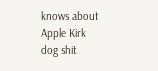knows about Apple Kirk dog shit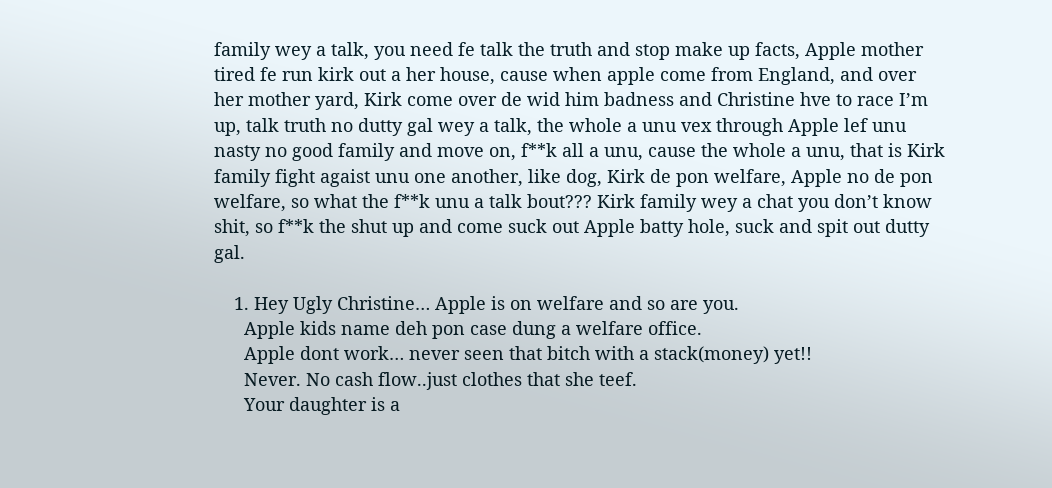family wey a talk, you need fe talk the truth and stop make up facts, Apple mother tired fe run kirk out a her house, cause when apple come from England, and over her mother yard, Kirk come over de wid him badness and Christine hve to race I’m up, talk truth no dutty gal wey a talk, the whole a unu vex through Apple lef unu nasty no good family and move on, f**k all a unu, cause the whole a unu, that is Kirk family fight agaist unu one another, like dog, Kirk de pon welfare, Apple no de pon welfare, so what the f**k unu a talk bout??? Kirk family wey a chat you don’t know shit, so f**k the shut up and come suck out Apple batty hole, suck and spit out dutty gal.

    1. Hey Ugly Christine… Apple is on welfare and so are you.
      Apple kids name deh pon case dung a welfare office.
      Apple dont work… never seen that bitch with a stack(money) yet!!
      Never. No cash flow..just clothes that she teef.
      Your daughter is a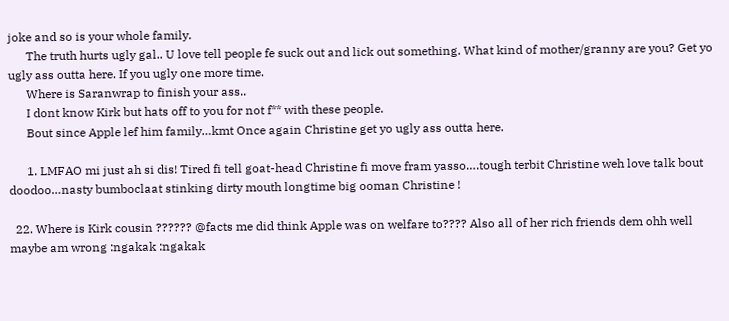joke and so is your whole family.
      The truth hurts ugly gal.. U love tell people fe suck out and lick out something. What kind of mother/granny are you? Get yo ugly ass outta here. If you ugly one more time.
      Where is Saranwrap to finish your ass..
      I dont know Kirk but hats off to you for not f** with these people.
      Bout since Apple lef him family…kmt Once again Christine get yo ugly ass outta here.

      1. LMFAO mi just ah si dis! Tired fi tell goat-head Christine fi move fram yasso….tough terbit Christine weh love talk bout doodoo…nasty bumboclaat stinking dirty mouth longtime big ooman Christine !

  22. Where is Kirk cousin ?????? @facts me did think Apple was on welfare to???? Also all of her rich friends dem ohh well maybe am wrong :ngakak :ngakak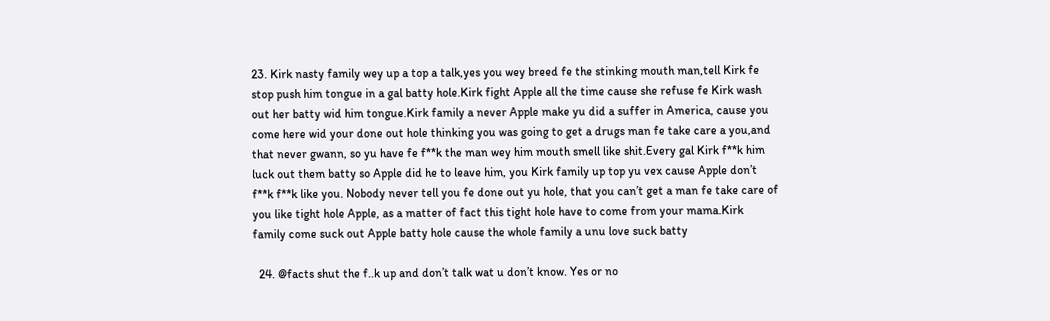23. Kirk nasty family wey up a top a talk,yes you wey breed fe the stinking mouth man,tell Kirk fe stop push him tongue in a gal batty hole.Kirk fight Apple all the time cause she refuse fe Kirk wash out her batty wid him tongue.Kirk family a never Apple make yu did a suffer in America, cause you come here wid your done out hole thinking you was going to get a drugs man fe take care a you,and that never gwann, so yu have fe f**k the man wey him mouth smell like shit.Every gal Kirk f**k him luck out them batty so Apple did he to leave him, you Kirk family up top yu vex cause Apple don’t f**k f**k like you. Nobody never tell you fe done out yu hole, that you can’t get a man fe take care of you like tight hole Apple, as a matter of fact this tight hole have to come from your mama.Kirk family come suck out Apple batty hole cause the whole family a unu love suck batty

  24. @facts shut the f..k up and don’t talk wat u don’t know. Yes or no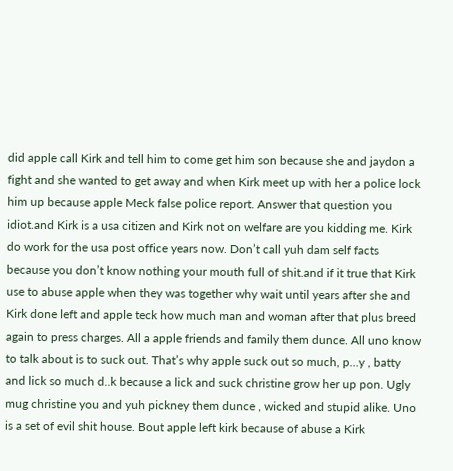did apple call Kirk and tell him to come get him son because she and jaydon a fight and she wanted to get away and when Kirk meet up with her a police lock him up because apple Meck false police report. Answer that question you idiot.and Kirk is a usa citizen and Kirk not on welfare are you kidding me. Kirk do work for the usa post office years now. Don’t call yuh dam self facts because you don’t know nothing your mouth full of shit.and if it true that Kirk use to abuse apple when they was together why wait until years after she and Kirk done left and apple teck how much man and woman after that plus breed again to press charges. All a apple friends and family them dunce. All uno know to talk about is to suck out. That’s why apple suck out so much, p…y , batty and lick so much d..k because a lick and suck christine grow her up pon. Ugly mug christine you and yuh pickney them dunce , wicked and stupid alike. Uno is a set of evil shit house. Bout apple left kirk because of abuse a Kirk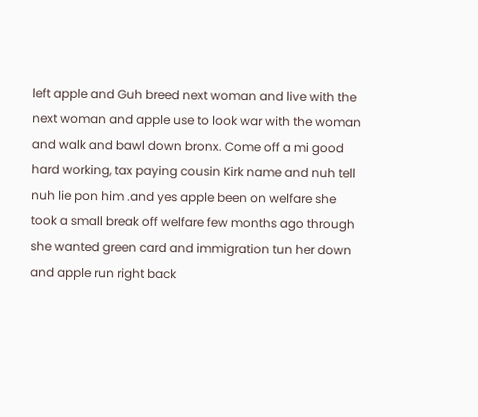left apple and Guh breed next woman and live with the next woman and apple use to look war with the woman and walk and bawl down bronx. Come off a mi good hard working, tax paying cousin Kirk name and nuh tell nuh lie pon him .and yes apple been on welfare she took a small break off welfare few months ago through she wanted green card and immigration tun her down and apple run right back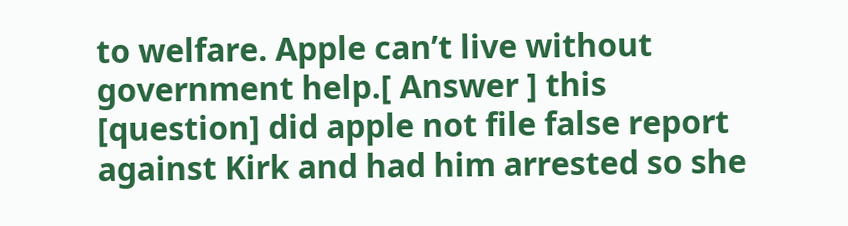to welfare. Apple can’t live without government help.[ Answer ] this [question] did apple not file false report against Kirk and had him arrested so she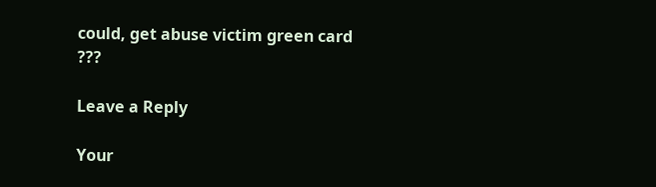could, get abuse victim green card ???

Leave a Reply

Your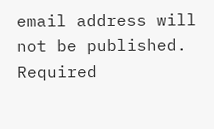email address will not be published. Required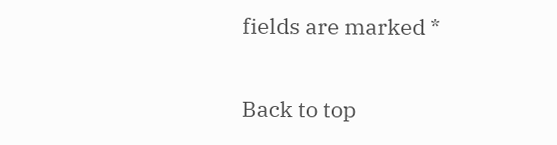fields are marked *

Back to top